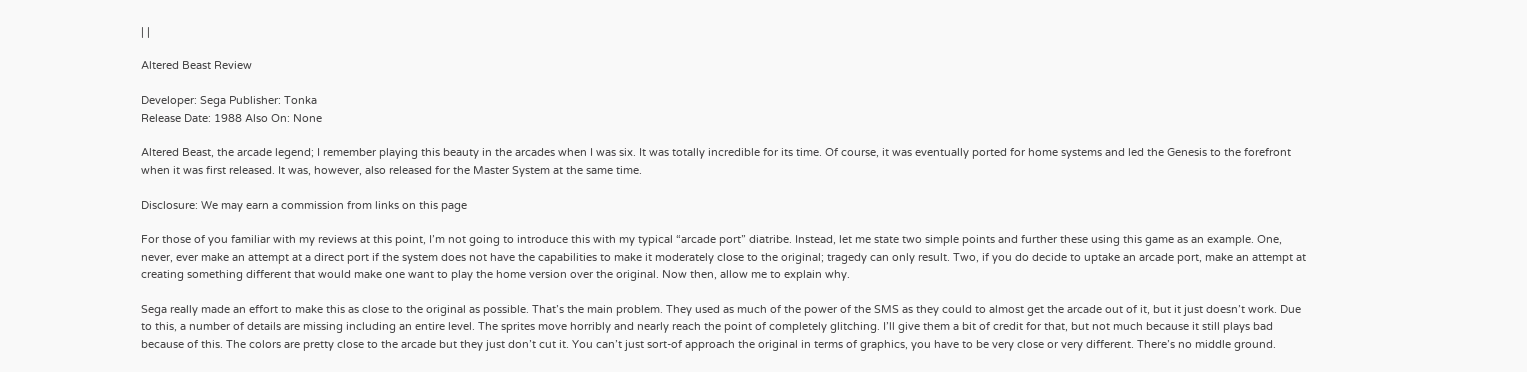| |

Altered Beast Review

Developer: Sega Publisher: Tonka
Release Date: 1988 Also On: None

Altered Beast, the arcade legend; I remember playing this beauty in the arcades when I was six. It was totally incredible for its time. Of course, it was eventually ported for home systems and led the Genesis to the forefront when it was first released. It was, however, also released for the Master System at the same time.

Disclosure: We may earn a commission from links on this page

For those of you familiar with my reviews at this point, I’m not going to introduce this with my typical “arcade port” diatribe. Instead, let me state two simple points and further these using this game as an example. One, never, ever make an attempt at a direct port if the system does not have the capabilities to make it moderately close to the original; tragedy can only result. Two, if you do decide to uptake an arcade port, make an attempt at creating something different that would make one want to play the home version over the original. Now then, allow me to explain why.

Sega really made an effort to make this as close to the original as possible. That’s the main problem. They used as much of the power of the SMS as they could to almost get the arcade out of it, but it just doesn’t work. Due to this, a number of details are missing including an entire level. The sprites move horribly and nearly reach the point of completely glitching. I’ll give them a bit of credit for that, but not much because it still plays bad because of this. The colors are pretty close to the arcade but they just don’t cut it. You can’t just sort-of approach the original in terms of graphics, you have to be very close or very different. There’s no middle ground.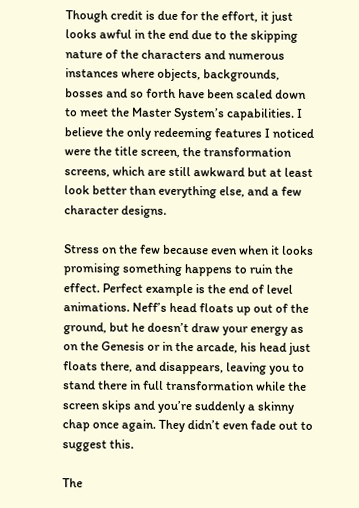Though credit is due for the effort, it just looks awful in the end due to the skipping nature of the characters and numerous instances where objects, backgrounds, bosses and so forth have been scaled down to meet the Master System’s capabilities. I believe the only redeeming features I noticed were the title screen, the transformation screens, which are still awkward but at least look better than everything else, and a few character designs.

Stress on the few because even when it looks promising something happens to ruin the effect. Perfect example is the end of level animations. Neff’s head floats up out of the ground, but he doesn’t draw your energy as on the Genesis or in the arcade, his head just floats there, and disappears, leaving you to stand there in full transformation while the screen skips and you’re suddenly a skinny chap once again. They didn’t even fade out to suggest this.

The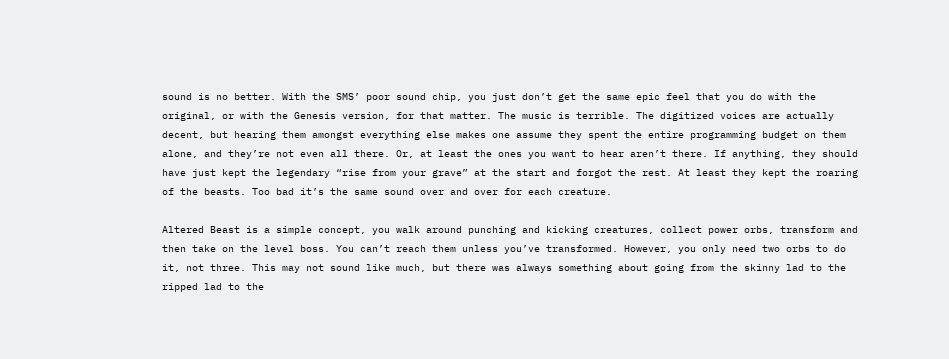sound is no better. With the SMS’ poor sound chip, you just don’t get the same epic feel that you do with the original, or with the Genesis version, for that matter. The music is terrible. The digitized voices are actually decent, but hearing them amongst everything else makes one assume they spent the entire programming budget on them alone, and they’re not even all there. Or, at least the ones you want to hear aren’t there. If anything, they should have just kept the legendary “rise from your grave” at the start and forgot the rest. At least they kept the roaring of the beasts. Too bad it’s the same sound over and over for each creature.

Altered Beast is a simple concept, you walk around punching and kicking creatures, collect power orbs, transform and then take on the level boss. You can’t reach them unless you’ve transformed. However, you only need two orbs to do it, not three. This may not sound like much, but there was always something about going from the skinny lad to the ripped lad to the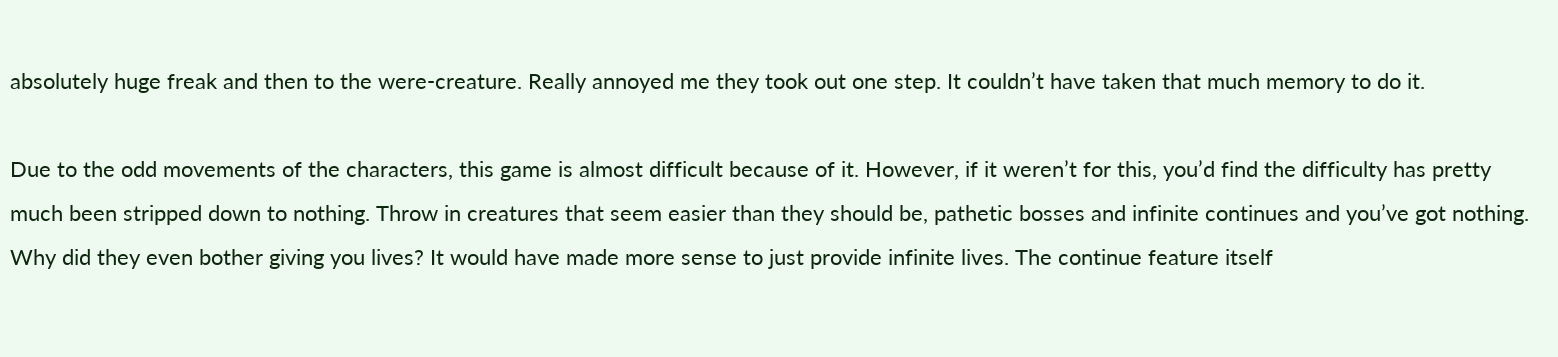absolutely huge freak and then to the were-creature. Really annoyed me they took out one step. It couldn’t have taken that much memory to do it.

Due to the odd movements of the characters, this game is almost difficult because of it. However, if it weren’t for this, you’d find the difficulty has pretty much been stripped down to nothing. Throw in creatures that seem easier than they should be, pathetic bosses and infinite continues and you’ve got nothing. Why did they even bother giving you lives? It would have made more sense to just provide infinite lives. The continue feature itself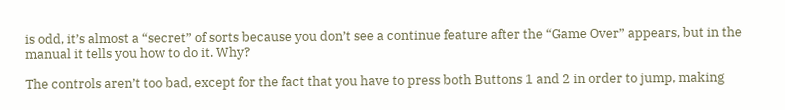is odd, it’s almost a “secret” of sorts because you don’t see a continue feature after the “Game Over” appears, but in the manual it tells you how to do it. Why?

The controls aren’t too bad, except for the fact that you have to press both Buttons 1 and 2 in order to jump, making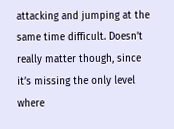attacking and jumping at the same time difficult. Doesn’t really matter though, since it’s missing the only level where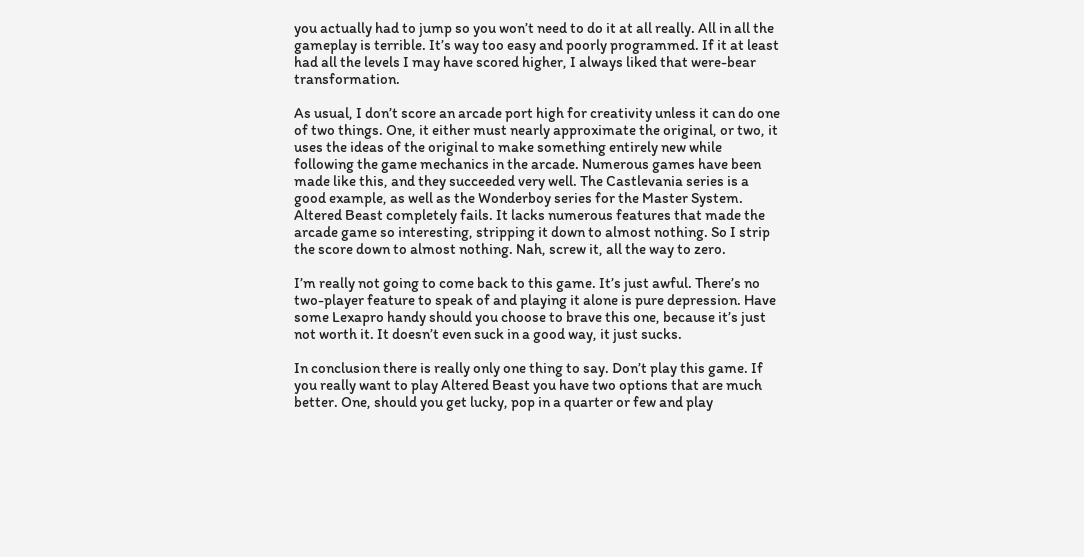you actually had to jump so you won’t need to do it at all really. All in all the gameplay is terrible. It’s way too easy and poorly programmed. If it at least had all the levels I may have scored higher, I always liked that were-bear transformation.

As usual, I don’t score an arcade port high for creativity unless it can do one of two things. One, it either must nearly approximate the original, or two, it uses the ideas of the original to make something entirely new while following the game mechanics in the arcade. Numerous games have been made like this, and they succeeded very well. The Castlevania series is a good example, as well as the Wonderboy series for the Master System. Altered Beast completely fails. It lacks numerous features that made the arcade game so interesting, stripping it down to almost nothing. So I strip the score down to almost nothing. Nah, screw it, all the way to zero.

I’m really not going to come back to this game. It’s just awful. There’s no two-player feature to speak of and playing it alone is pure depression. Have some Lexapro handy should you choose to brave this one, because it’s just not worth it. It doesn’t even suck in a good way, it just sucks.

In conclusion there is really only one thing to say. Don’t play this game. If you really want to play Altered Beast you have two options that are much better. One, should you get lucky, pop in a quarter or few and play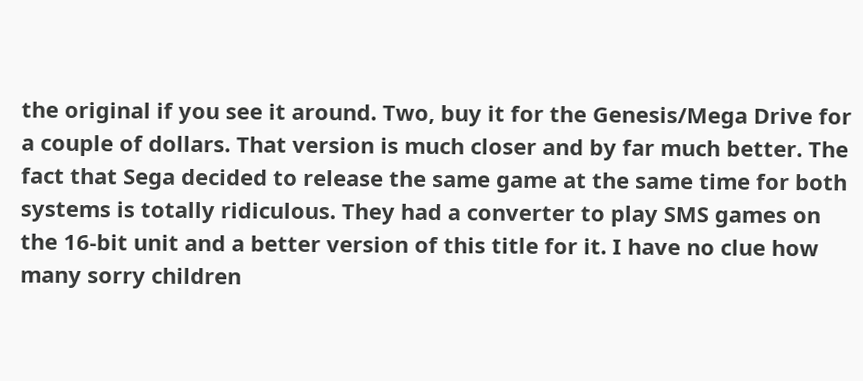the original if you see it around. Two, buy it for the Genesis/Mega Drive for a couple of dollars. That version is much closer and by far much better. The fact that Sega decided to release the same game at the same time for both systems is totally ridiculous. They had a converter to play SMS games on the 16-bit unit and a better version of this title for it. I have no clue how many sorry children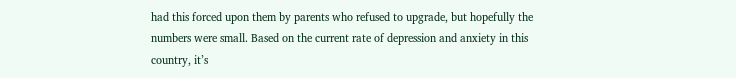had this forced upon them by parents who refused to upgrade, but hopefully the numbers were small. Based on the current rate of depression and anxiety in this country, it’s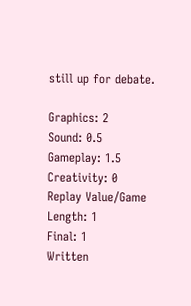still up for debate.

Graphics: 2
Sound: 0.5
Gameplay: 1.5
Creativity: 0
Replay Value/Game Length: 1
Final: 1
Written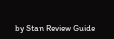by Stan Review Guide